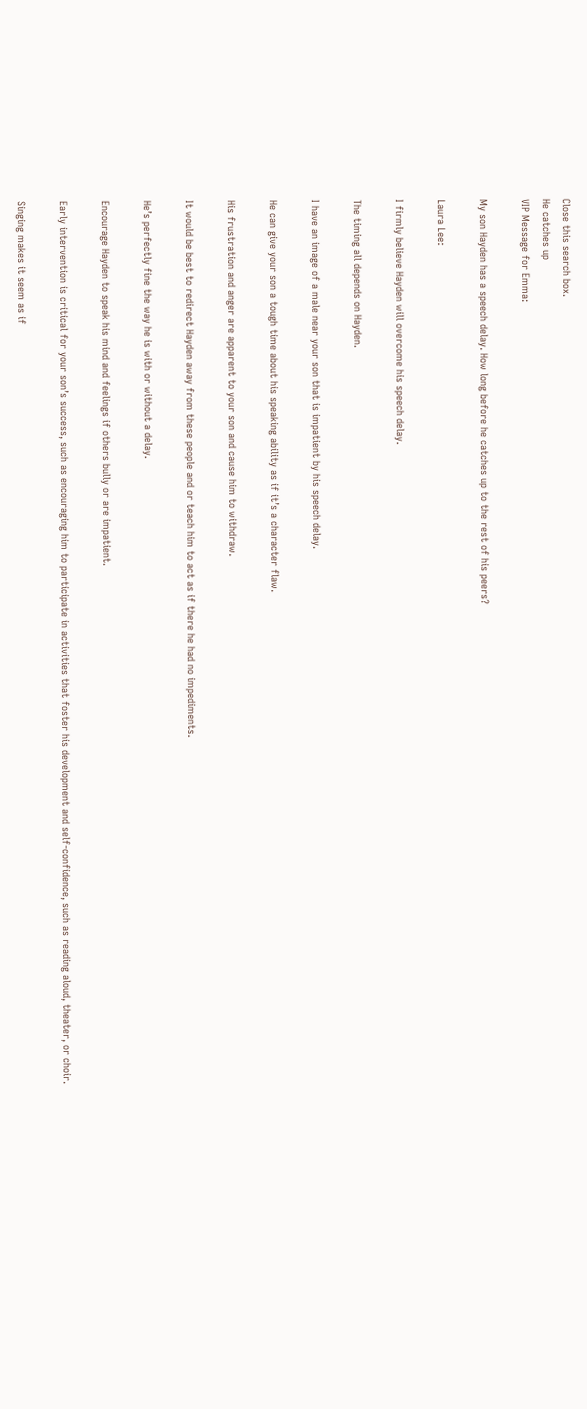Close this search box.
He catches up
VIP Message for Emma:

My son Hayden has a speech delay. How long before he catches up to the rest of his peers?

Laura Lee:

I firmly believe Hayden will overcome his speech delay.

The timing all depends on Hayden.

I have an image of a male near your son that is impatient by his speech delay.

He can give your son a tough time about his speaking ability as if it’s a character flaw.

His frustration and anger are apparent to your son and cause him to withdraw.

It would be best to redirect Hayden away from these people and or teach him to act as if there he had no impediments.

He’s perfectly fine the way he is with or without a delay.

Encourage Hayden to speak his mind and feelings if others bully or are impatient.

Early intervention is critical for your son’s success, such as encouraging him to participate in activities that foster his development and self-confidence, such as reading aloud, theater, or choir.

Singing makes it seem as if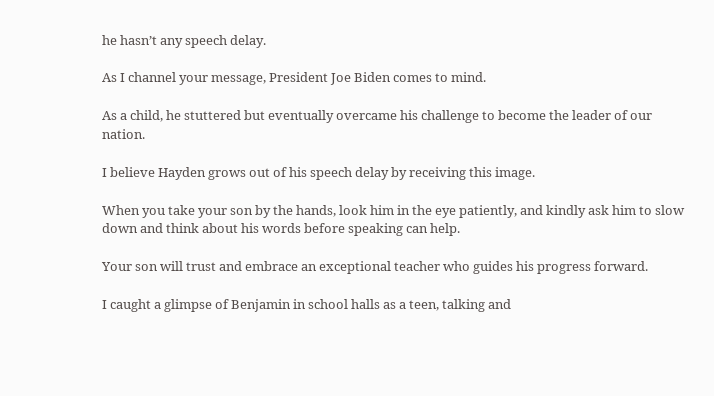he hasn’t any speech delay.

As I channel your message, President Joe Biden comes to mind.

As a child, he stuttered but eventually overcame his challenge to become the leader of our nation.

I believe Hayden grows out of his speech delay by receiving this image.

When you take your son by the hands, look him in the eye patiently, and kindly ask him to slow down and think about his words before speaking can help.

Your son will trust and embrace an exceptional teacher who guides his progress forward.

I caught a glimpse of Benjamin in school halls as a teen, talking and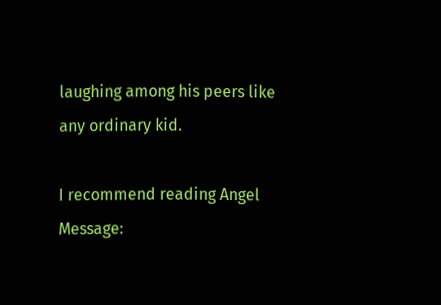laughing among his peers like any ordinary kid.

I recommend reading Angel Message: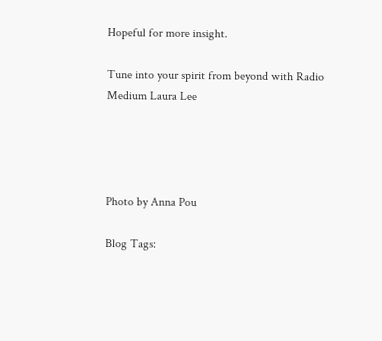Hopeful for more insight.

Tune into your spirit from beyond with Radio Medium Laura Lee




Photo by Anna Pou

Blog Tags: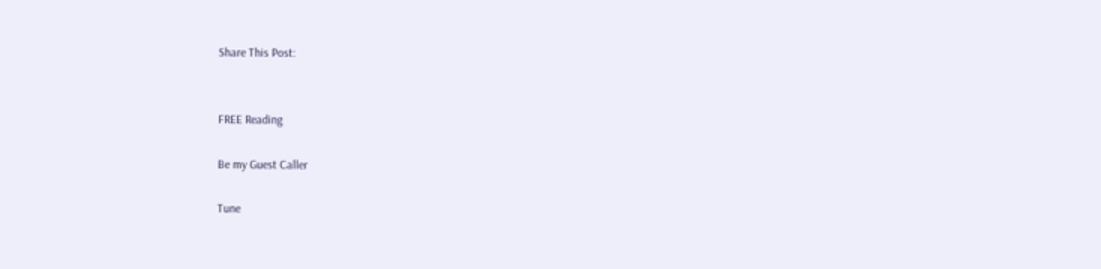Share This Post:


FREE Reading

Be my Guest Caller

Tune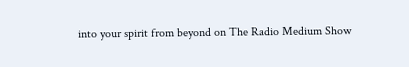into your spirit from beyond on The Radio Medium Show